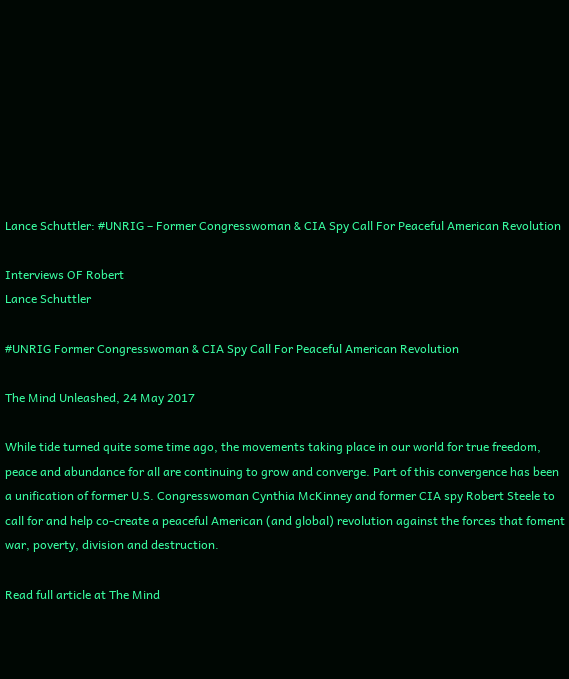Lance Schuttler: #UNRIG – Former Congresswoman & CIA Spy Call For Peaceful American Revolution

Interviews OF Robert
Lance Schuttler

#UNRIG Former Congresswoman & CIA Spy Call For Peaceful American Revolution

The Mind Unleashed, 24 May 2017

While tide turned quite some time ago, the movements taking place in our world for true freedom, peace and abundance for all are continuing to grow and converge. Part of this convergence has been a unification of former U.S. Congresswoman Cynthia McKinney and former CIA spy Robert Steele to call for and help co-create a peaceful American (and global) revolution against the forces that foment war, poverty, division and destruction.

Read full article at The Mind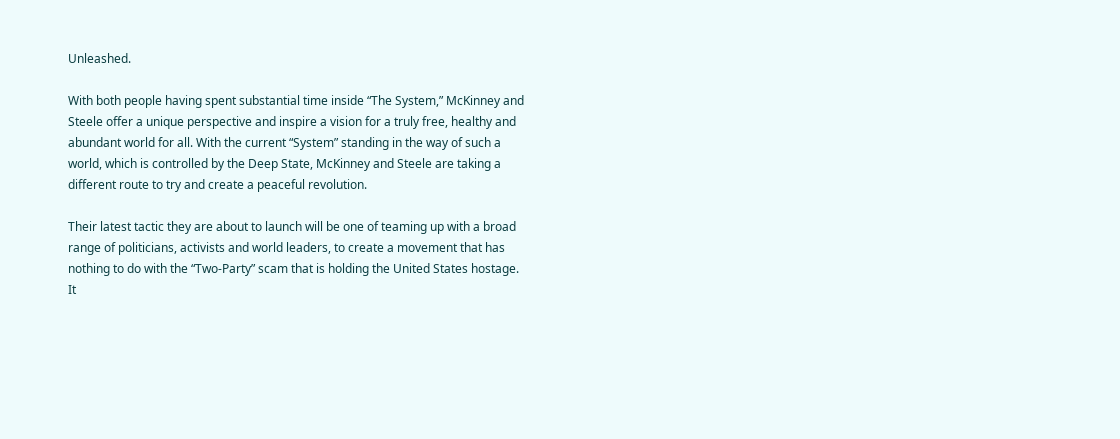Unleashed.

With both people having spent substantial time inside “The System,” McKinney and Steele offer a unique perspective and inspire a vision for a truly free, healthy and abundant world for all. With the current “System” standing in the way of such a world, which is controlled by the Deep State, McKinney and Steele are taking a different route to try and create a peaceful revolution.

Their latest tactic they are about to launch will be one of teaming up with a broad range of politicians, activists and world leaders, to create a movement that has nothing to do with the “Two-Party” scam that is holding the United States hostage. It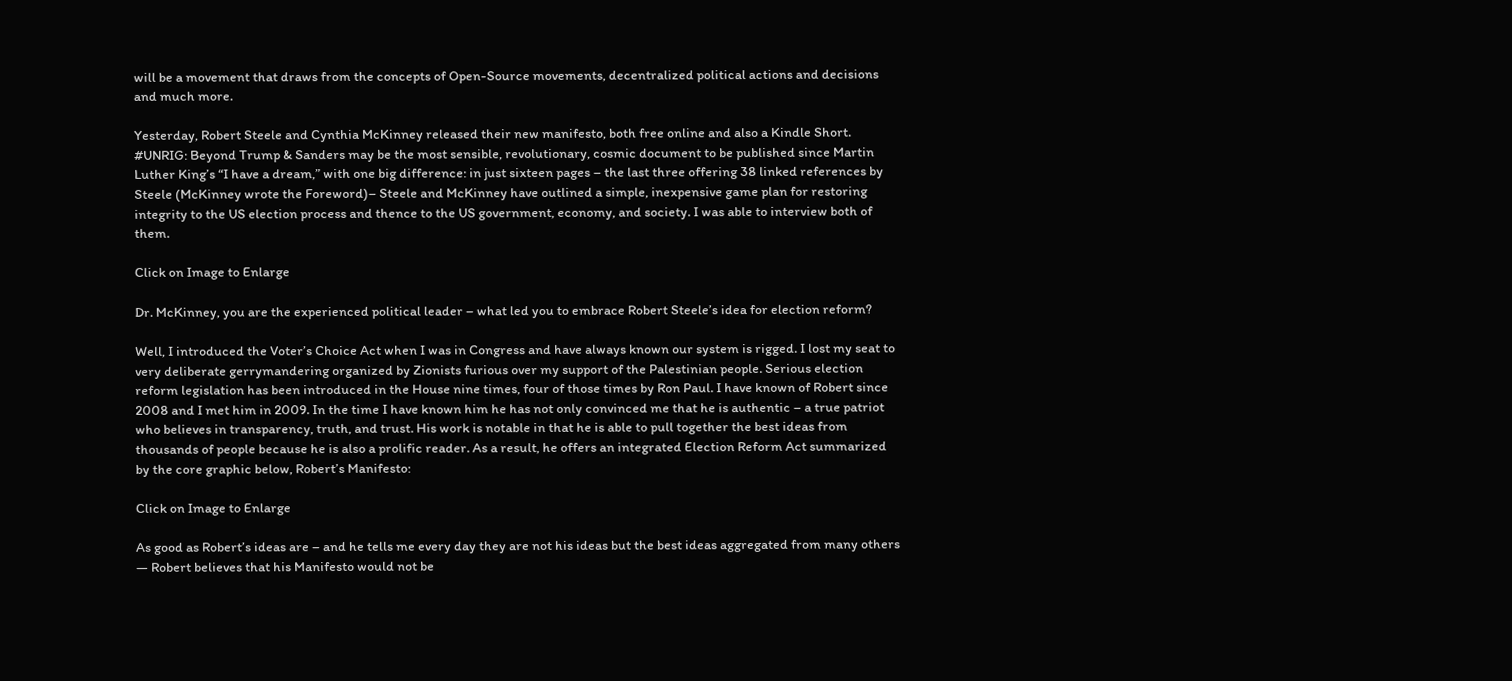will be a movement that draws from the concepts of Open-Source movements, decentralized political actions and decisions and much more.

Yesterday, Robert Steele and Cynthia McKinney released their new manifesto, both free online and also a Kindle Short. #UNRIG: Beyond Trump & Sanders may be the most sensible, revolutionary, cosmic document to be published since Martin Luther King’s “I have a dream,” with one big difference: in just sixteen pages – the last three offering 38 linked references by Steele (McKinney wrote the Foreword)– Steele and McKinney have outlined a simple, inexpensive game plan for restoring integrity to the US election process and thence to the US government, economy, and society. I was able to interview both of them.

Click on Image to Enlarge

Dr. McKinney, you are the experienced political leader – what led you to embrace Robert Steele’s idea for election reform?

Well, I introduced the Voter’s Choice Act when I was in Congress and have always known our system is rigged. I lost my seat to very deliberate gerrymandering organized by Zionists furious over my support of the Palestinian people. Serious election reform legislation has been introduced in the House nine times, four of those times by Ron Paul. I have known of Robert since 2008 and I met him in 2009. In the time I have known him he has not only convinced me that he is authentic – a true patriot who believes in transparency, truth, and trust. His work is notable in that he is able to pull together the best ideas from thousands of people because he is also a prolific reader. As a result, he offers an integrated Election Reform Act summarized by the core graphic below, Robert’s Manifesto:

Click on Image to Enlarge

As good as Robert’s ideas are – and he tells me every day they are not his ideas but the best ideas aggregated from many others — Robert believes that his Manifesto would not be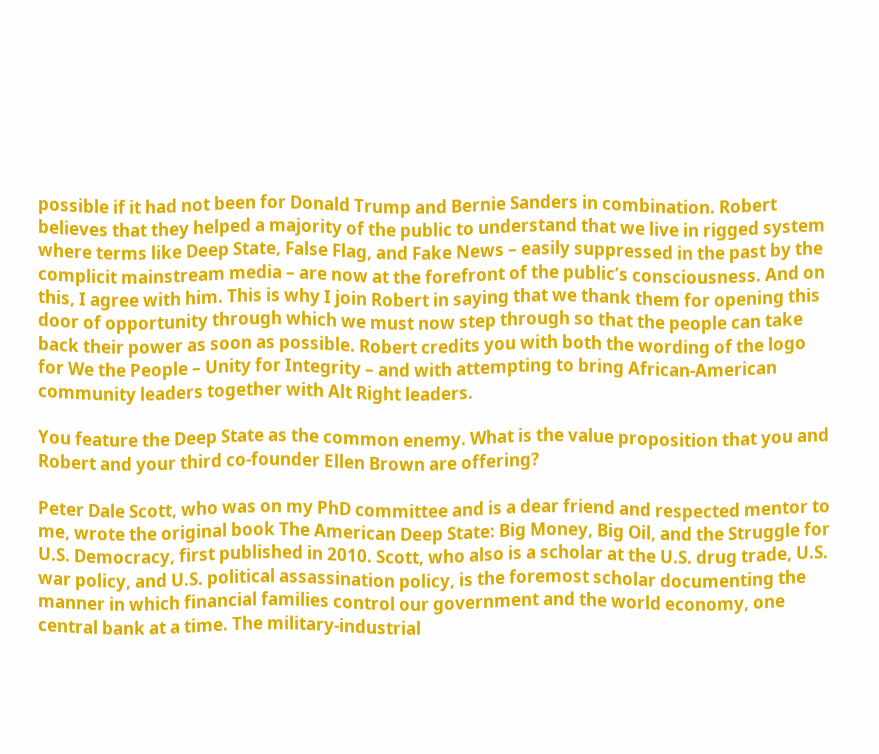possible if it had not been for Donald Trump and Bernie Sanders in combination. Robert believes that they helped a majority of the public to understand that we live in rigged system where terms like Deep State, False Flag, and Fake News – easily suppressed in the past by the complicit mainstream media – are now at the forefront of the public’s consciousness. And on this, I agree with him. This is why I join Robert in saying that we thank them for opening this door of opportunity through which we must now step through so that the people can take back their power as soon as possible. Robert credits you with both the wording of the logo for We the People – Unity for Integrity – and with attempting to bring African-American community leaders together with Alt Right leaders.

You feature the Deep State as the common enemy. What is the value proposition that you and Robert and your third co-founder Ellen Brown are offering?

Peter Dale Scott, who was on my PhD committee and is a dear friend and respected mentor to me, wrote the original book The American Deep State: Big Money, Big Oil, and the Struggle for U.S. Democracy, first published in 2010. Scott, who also is a scholar at the U.S. drug trade, U.S. war policy, and U.S. political assassination policy, is the foremost scholar documenting the manner in which financial families control our government and the world economy, one central bank at a time. The military-industrial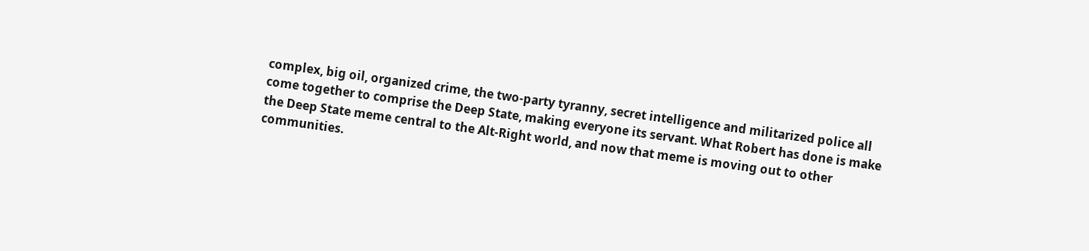complex, big oil, organized crime, the two-party tyranny, secret intelligence and militarized police all come together to comprise the Deep State, making everyone its servant. What Robert has done is make the Deep State meme central to the Alt-Right world, and now that meme is moving out to other communities.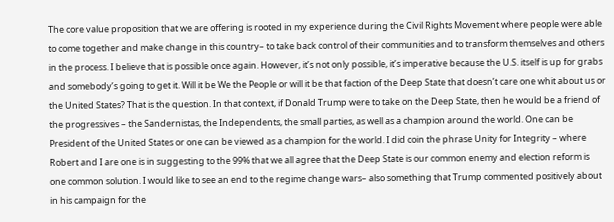The core value proposition that we are offering is rooted in my experience during the Civil Rights Movement where people were able to come together and make change in this country– to take back control of their communities and to transform themselves and others in the process. I believe that is possible once again. However, it’s not only possible, it’s imperative because the U.S. itself is up for grabs and somebody’s going to get it. Will it be We the People or will it be that faction of the Deep State that doesn’t care one whit about us or the United States? That is the question. In that context, if Donald Trump were to take on the Deep State, then he would be a friend of the progressives – the Sandernistas, the Independents, the small parties, as well as a champion around the world. One can be President of the United States or one can be viewed as a champion for the world. I did coin the phrase Unity for Integrity – where Robert and I are one is in suggesting to the 99% that we all agree that the Deep State is our common enemy and election reform is one common solution. I would like to see an end to the regime change wars– also something that Trump commented positively about in his campaign for the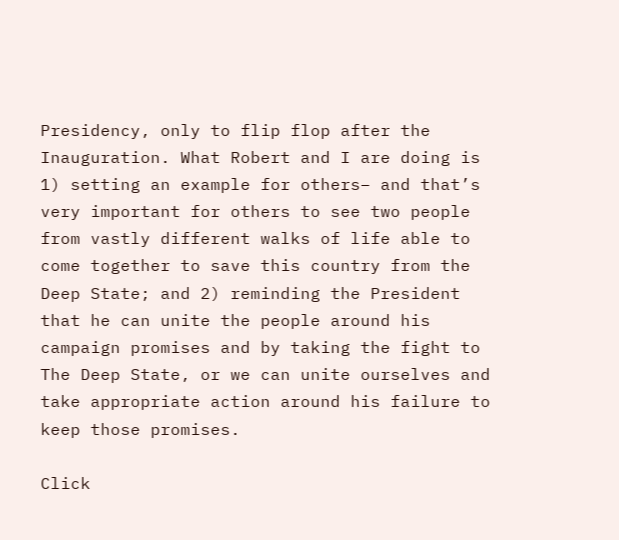Presidency, only to flip flop after the Inauguration. What Robert and I are doing is 1) setting an example for others– and that’s very important for others to see two people from vastly different walks of life able to come together to save this country from the Deep State; and 2) reminding the President that he can unite the people around his campaign promises and by taking the fight to The Deep State, or we can unite ourselves and take appropriate action around his failure to keep those promises.

Click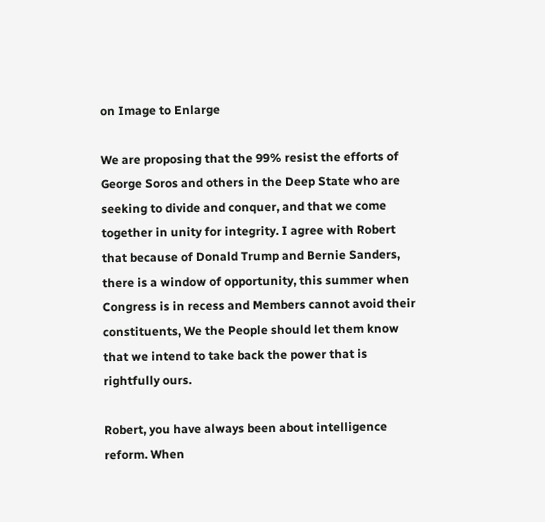on Image to Enlarge

We are proposing that the 99% resist the efforts of George Soros and others in the Deep State who are seeking to divide and conquer, and that we come together in unity for integrity. I agree with Robert that because of Donald Trump and Bernie Sanders, there is a window of opportunity, this summer when Congress is in recess and Members cannot avoid their constituents, We the People should let them know that we intend to take back the power that is rightfully ours.

Robert, you have always been about intelligence reform. When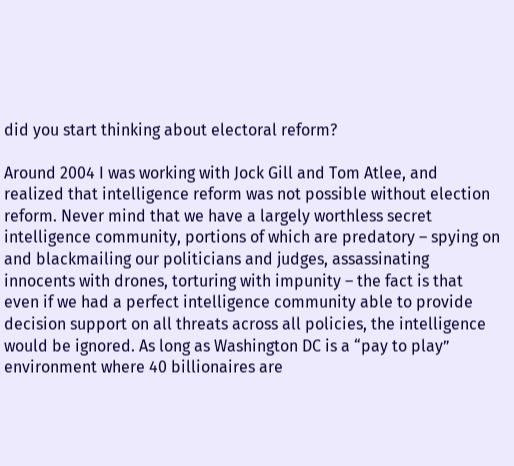did you start thinking about electoral reform?

Around 2004 I was working with Jock Gill and Tom Atlee, and realized that intelligence reform was not possible without election reform. Never mind that we have a largely worthless secret intelligence community, portions of which are predatory – spying on and blackmailing our politicians and judges, assassinating innocents with drones, torturing with impunity – the fact is that even if we had a perfect intelligence community able to provide decision support on all threats across all policies, the intelligence would be ignored. As long as Washington DC is a “pay to play” environment where 40 billionaires are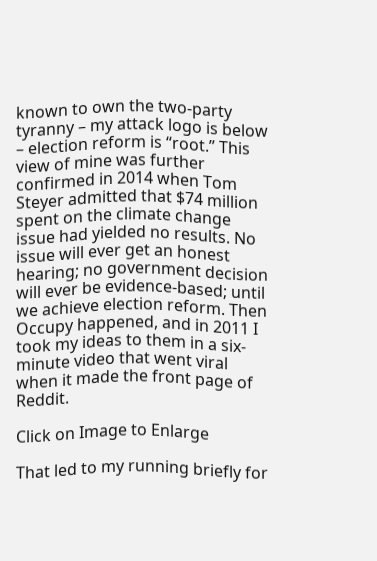known to own the two-party tyranny – my attack logo is below – election reform is “root.” This view of mine was further confirmed in 2014 when Tom Steyer admitted that $74 million spent on the climate change issue had yielded no results. No issue will ever get an honest hearing; no government decision will ever be evidence-based; until we achieve election reform. Then Occupy happened, and in 2011 I took my ideas to them in a six-minute video that went viral when it made the front page of Reddit.

Click on Image to Enlarge

That led to my running briefly for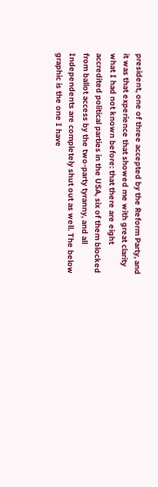president, one of three accepted by the Reform Party, and it was that experience that showed me with great clarity what I had not known before: that there are eight accredited political parties in the USA, six of them blocked from ballot access by the two-party tyranny, and all Independents are completely shut out as well. The below graphic is the one I have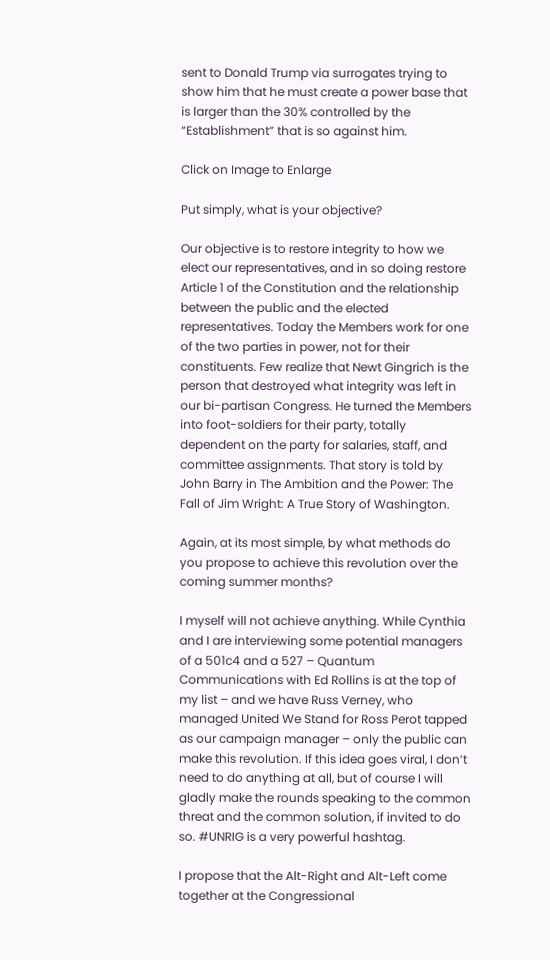sent to Donald Trump via surrogates trying to show him that he must create a power base that is larger than the 30% controlled by the “Establishment” that is so against him.

Click on Image to Enlarge

Put simply, what is your objective?

Our objective is to restore integrity to how we elect our representatives, and in so doing restore Article 1 of the Constitution and the relationship between the public and the elected representatives. Today the Members work for one of the two parties in power, not for their constituents. Few realize that Newt Gingrich is the person that destroyed what integrity was left in our bi-partisan Congress. He turned the Members into foot-soldiers for their party, totally dependent on the party for salaries, staff, and committee assignments. That story is told by John Barry in The Ambition and the Power: The Fall of Jim Wright: A True Story of Washington.

Again, at its most simple, by what methods do you propose to achieve this revolution over the coming summer months?

I myself will not achieve anything. While Cynthia and I are interviewing some potential managers of a 501c4 and a 527 – Quantum Communications with Ed Rollins is at the top of my list – and we have Russ Verney, who managed United We Stand for Ross Perot tapped as our campaign manager – only the public can make this revolution. If this idea goes viral, I don’t need to do anything at all, but of course I will gladly make the rounds speaking to the common threat and the common solution, if invited to do so. #UNRIG is a very powerful hashtag.

I propose that the Alt-Right and Alt-Left come together at the Congressional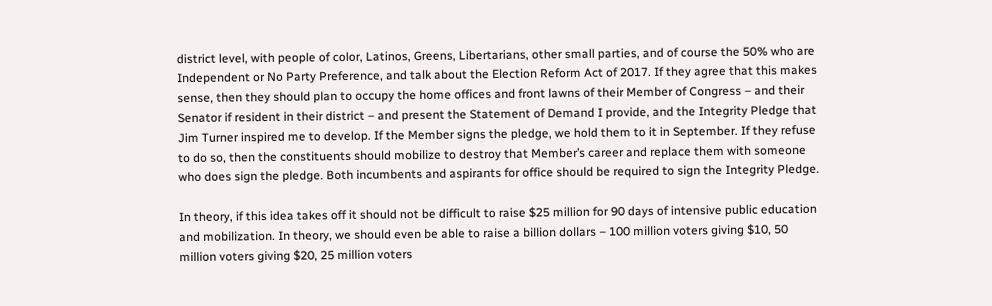district level, with people of color, Latinos, Greens, Libertarians, other small parties, and of course the 50% who are Independent or No Party Preference, and talk about the Election Reform Act of 2017. If they agree that this makes sense, then they should plan to occupy the home offices and front lawns of their Member of Congress – and their Senator if resident in their district – and present the Statement of Demand I provide, and the Integrity Pledge that Jim Turner inspired me to develop. If the Member signs the pledge, we hold them to it in September. If they refuse to do so, then the constituents should mobilize to destroy that Member’s career and replace them with someone who does sign the pledge. Both incumbents and aspirants for office should be required to sign the Integrity Pledge.

In theory, if this idea takes off it should not be difficult to raise $25 million for 90 days of intensive public education and mobilization. In theory, we should even be able to raise a billion dollars – 100 million voters giving $10, 50 million voters giving $20, 25 million voters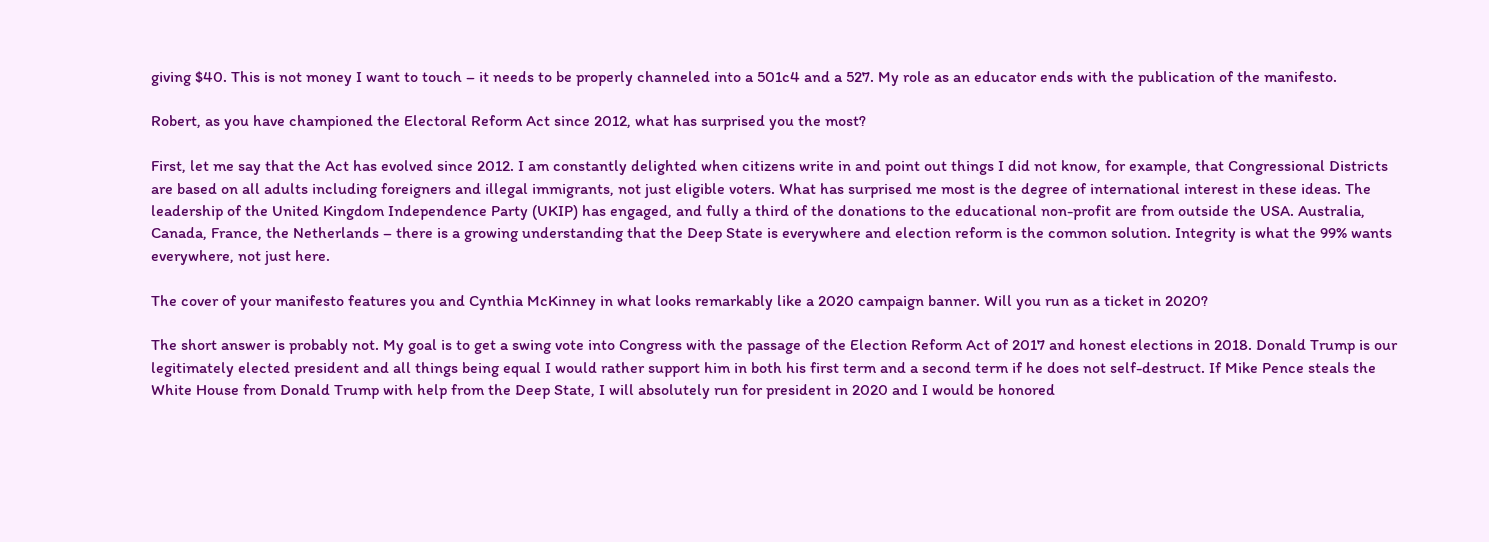giving $40. This is not money I want to touch – it needs to be properly channeled into a 501c4 and a 527. My role as an educator ends with the publication of the manifesto.

Robert, as you have championed the Electoral Reform Act since 2012, what has surprised you the most?

First, let me say that the Act has evolved since 2012. I am constantly delighted when citizens write in and point out things I did not know, for example, that Congressional Districts are based on all adults including foreigners and illegal immigrants, not just eligible voters. What has surprised me most is the degree of international interest in these ideas. The leadership of the United Kingdom Independence Party (UKIP) has engaged, and fully a third of the donations to the educational non-profit are from outside the USA. Australia, Canada, France, the Netherlands – there is a growing understanding that the Deep State is everywhere and election reform is the common solution. Integrity is what the 99% wants everywhere, not just here.

The cover of your manifesto features you and Cynthia McKinney in what looks remarkably like a 2020 campaign banner. Will you run as a ticket in 2020?

The short answer is probably not. My goal is to get a swing vote into Congress with the passage of the Election Reform Act of 2017 and honest elections in 2018. Donald Trump is our legitimately elected president and all things being equal I would rather support him in both his first term and a second term if he does not self-destruct. If Mike Pence steals the White House from Donald Trump with help from the Deep State, I will absolutely run for president in 2020 and I would be honored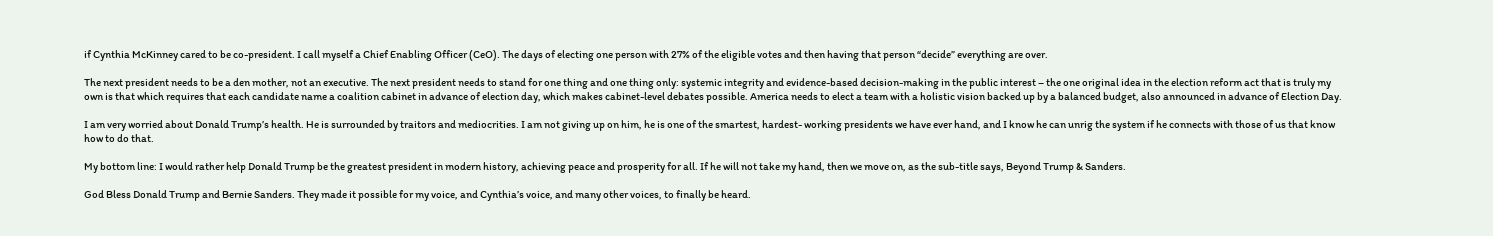if Cynthia McKinney cared to be co-president. I call myself a Chief Enabling Officer (CeO). The days of electing one person with 27% of the eligible votes and then having that person “decide” everything are over.

The next president needs to be a den mother, not an executive. The next president needs to stand for one thing and one thing only: systemic integrity and evidence-based decision-making in the public interest – the one original idea in the election reform act that is truly my own is that which requires that each candidate name a coalition cabinet in advance of election day, which makes cabinet-level debates possible. America needs to elect a team with a holistic vision backed up by a balanced budget, also announced in advance of Election Day.

I am very worried about Donald Trump’s health. He is surrounded by traitors and mediocrities. I am not giving up on him, he is one of the smartest, hardest- working presidents we have ever hand, and I know he can unrig the system if he connects with those of us that know how to do that.

My bottom line: I would rather help Donald Trump be the greatest president in modern history, achieving peace and prosperity for all. If he will not take my hand, then we move on, as the sub-title says, Beyond Trump & Sanders.

God Bless Donald Trump and Bernie Sanders. They made it possible for my voice, and Cynthia’s voice, and many other voices, to finally be heard.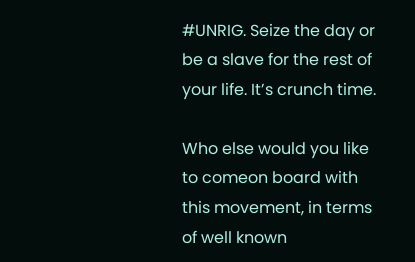#UNRIG. Seize the day or be a slave for the rest of your life. It’s crunch time.

Who else would you like to comeon board with this movement, in terms of well known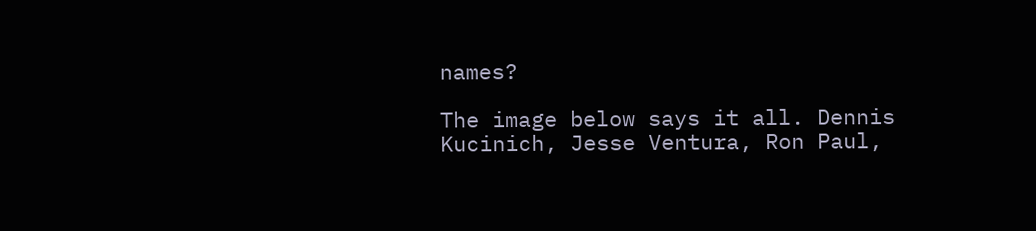names?

The image below says it all. Dennis Kucinich, Jesse Ventura, Ron Paul,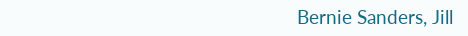Bernie Sanders, Jill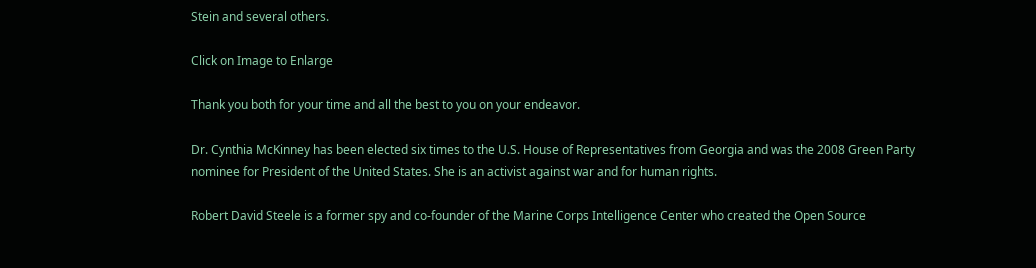Stein and several others.

Click on Image to Enlarge

Thank you both for your time and all the best to you on your endeavor.

Dr. Cynthia McKinney has been elected six times to the U.S. House of Representatives from Georgia and was the 2008 Green Party nominee for President of the United States. She is an activist against war and for human rights.

Robert David Steele is a former spy and co-founder of the Marine Corps Intelligence Center who created the Open Source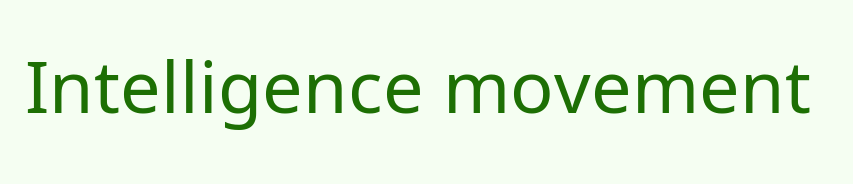Intelligence movement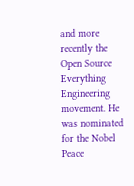and more recently the Open Source Everything Engineering movement. He was nominated for the Nobel Peace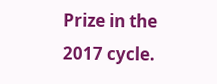Prize in the 2017 cycle.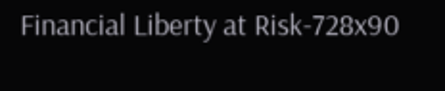Financial Liberty at Risk-728x90